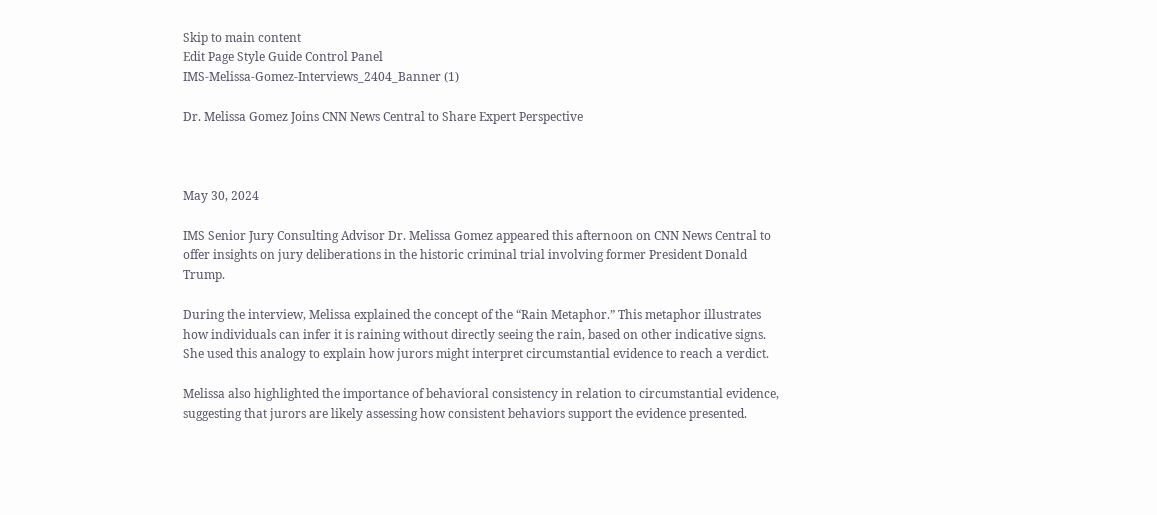Skip to main content
Edit Page Style Guide Control Panel
IMS-Melissa-Gomez-Interviews_2404_Banner (1)

Dr. Melissa Gomez Joins CNN News Central to Share Expert Perspective



May 30, 2024

IMS Senior Jury Consulting Advisor Dr. Melissa Gomez appeared this afternoon on CNN News Central to offer insights on jury deliberations in the historic criminal trial involving former President Donald Trump.

During the interview, Melissa explained the concept of the “Rain Metaphor.” This metaphor illustrates how individuals can infer it is raining without directly seeing the rain, based on other indicative signs. She used this analogy to explain how jurors might interpret circumstantial evidence to reach a verdict.

Melissa also highlighted the importance of behavioral consistency in relation to circumstantial evidence, suggesting that jurors are likely assessing how consistent behaviors support the evidence presented.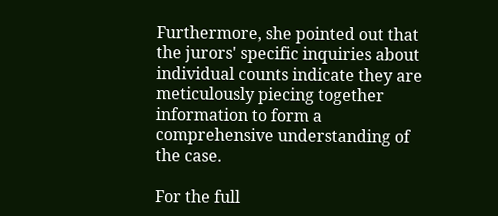Furthermore, she pointed out that the jurors' specific inquiries about individual counts indicate they are meticulously piecing together information to form a comprehensive understanding of the case.

For the full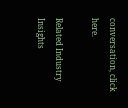conversation, click here.

Related Industry Insights